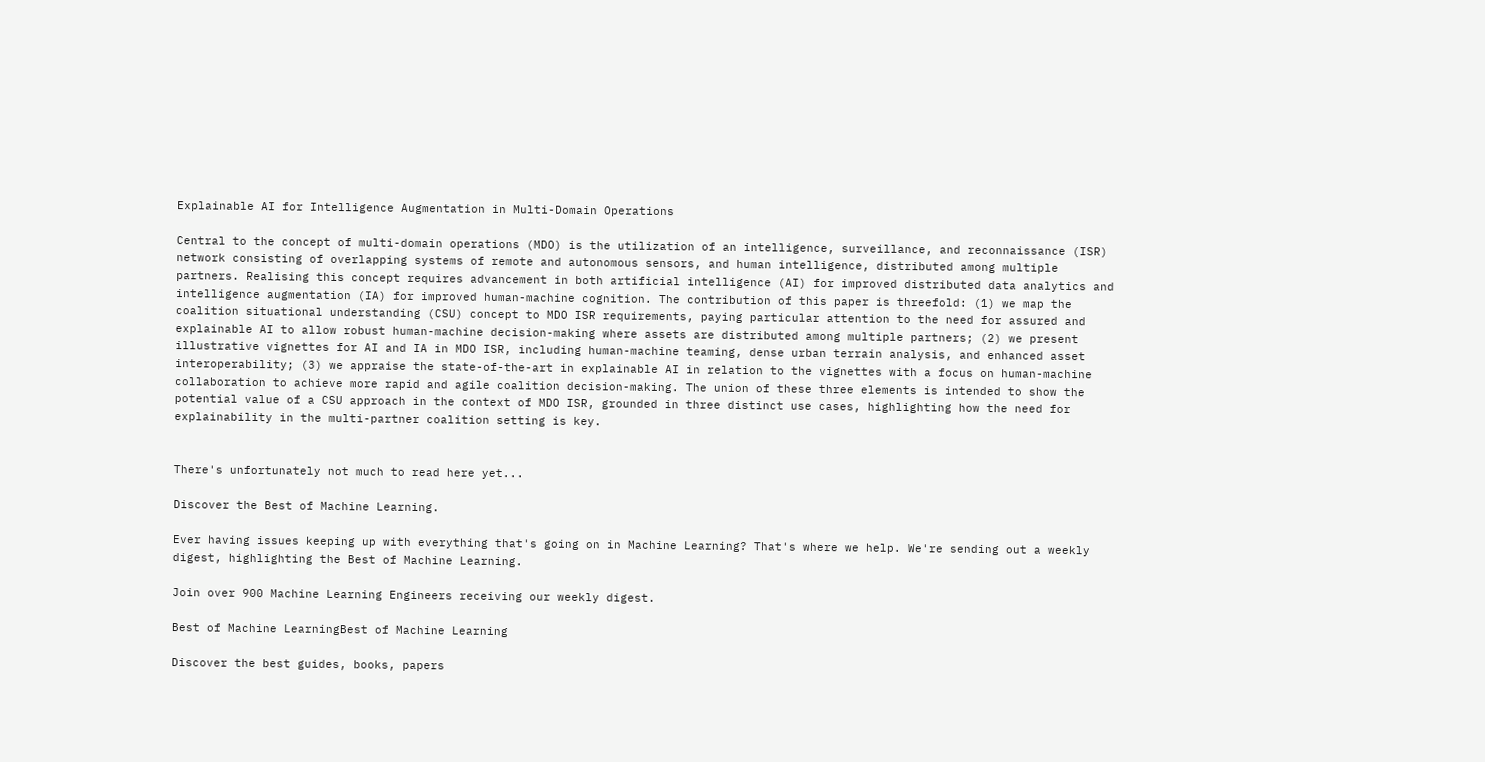Explainable AI for Intelligence Augmentation in Multi-Domain Operations

Central to the concept of multi-domain operations (MDO) is the utilization of an intelligence, surveillance, and reconnaissance (ISR) network consisting of overlapping systems of remote and autonomous sensors, and human intelligence, distributed among multiple partners. Realising this concept requires advancement in both artificial intelligence (AI) for improved distributed data analytics and intelligence augmentation (IA) for improved human-machine cognition. The contribution of this paper is threefold: (1) we map the coalition situational understanding (CSU) concept to MDO ISR requirements, paying particular attention to the need for assured and explainable AI to allow robust human-machine decision-making where assets are distributed among multiple partners; (2) we present illustrative vignettes for AI and IA in MDO ISR, including human-machine teaming, dense urban terrain analysis, and enhanced asset interoperability; (3) we appraise the state-of-the-art in explainable AI in relation to the vignettes with a focus on human-machine collaboration to achieve more rapid and agile coalition decision-making. The union of these three elements is intended to show the potential value of a CSU approach in the context of MDO ISR, grounded in three distinct use cases, highlighting how the need for explainability in the multi-partner coalition setting is key.


There's unfortunately not much to read here yet...

Discover the Best of Machine Learning.

Ever having issues keeping up with everything that's going on in Machine Learning? That's where we help. We're sending out a weekly digest, highlighting the Best of Machine Learning.

Join over 900 Machine Learning Engineers receiving our weekly digest.

Best of Machine LearningBest of Machine Learning

Discover the best guides, books, papers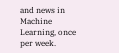and news in Machine Learning, once per week.